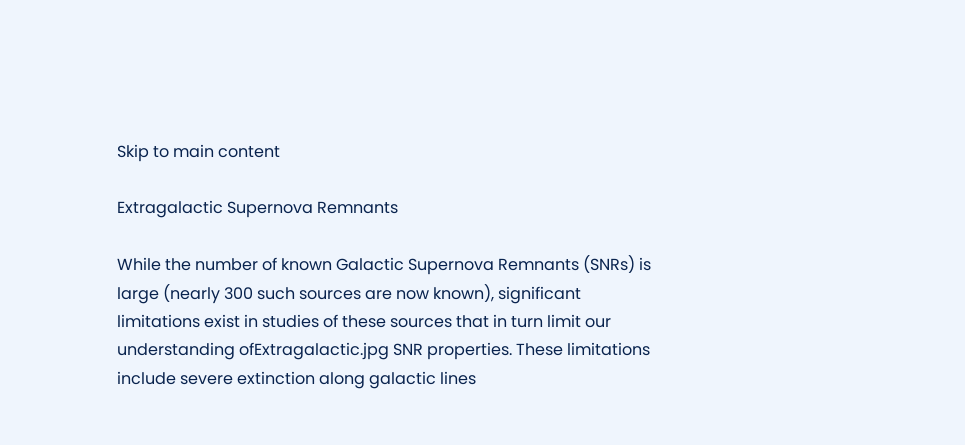Skip to main content

Extragalactic Supernova Remnants

While the number of known Galactic Supernova Remnants (SNRs) is large (nearly 300 such sources are now known), significant limitations exist in studies of these sources that in turn limit our understanding ofExtragalactic.jpg SNR properties. These limitations include severe extinction along galactic lines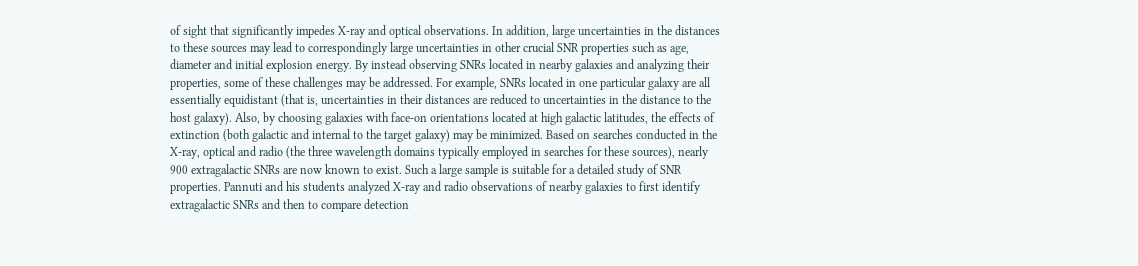of sight that significantly impedes X-ray and optical observations. In addition, large uncertainties in the distances to these sources may lead to correspondingly large uncertainties in other crucial SNR properties such as age, diameter and initial explosion energy. By instead observing SNRs located in nearby galaxies and analyzing their properties, some of these challenges may be addressed. For example, SNRs located in one particular galaxy are all essentially equidistant (that is, uncertainties in their distances are reduced to uncertainties in the distance to the host galaxy). Also, by choosing galaxies with face-on orientations located at high galactic latitudes, the effects of extinction (both galactic and internal to the target galaxy) may be minimized. Based on searches conducted in the X-ray, optical and radio (the three wavelength domains typically employed in searches for these sources), nearly 900 extragalactic SNRs are now known to exist. Such a large sample is suitable for a detailed study of SNR properties. Pannuti and his students analyzed X-ray and radio observations of nearby galaxies to first identify extragalactic SNRs and then to compare detection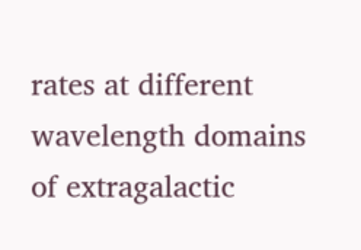rates at different wavelength domains of extragalactic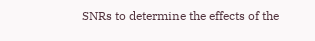SNRs to determine the effects of the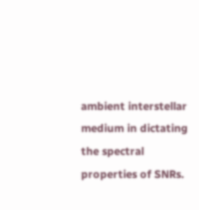ambient interstellar medium in dictating the spectral properties of SNRs.